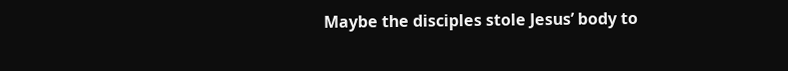Maybe the disciples stole Jesus’ body to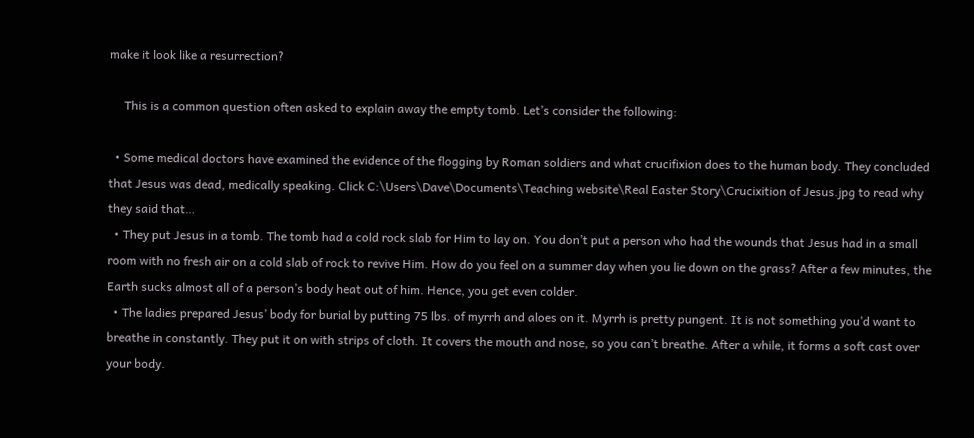make it look like a resurrection?

     This is a common question often asked to explain away the empty tomb. Let’s consider the following:

  • Some medical doctors have examined the evidence of the flogging by Roman soldiers and what crucifixion does to the human body. They concluded that Jesus was dead, medically speaking. Click C:\Users\Dave\Documents\Teaching website\Real Easter Story\Crucixition of Jesus.jpg to read why they said that…
  • They put Jesus in a tomb. The tomb had a cold rock slab for Him to lay on. You don’t put a person who had the wounds that Jesus had in a small room with no fresh air on a cold slab of rock to revive Him. How do you feel on a summer day when you lie down on the grass? After a few minutes, the Earth sucks almost all of a person’s body heat out of him. Hence, you get even colder.
  • The ladies prepared Jesus’ body for burial by putting 75 lbs. of myrrh and aloes on it. Myrrh is pretty pungent. It is not something you’d want to breathe in constantly. They put it on with strips of cloth. It covers the mouth and nose, so you can’t breathe. After a while, it forms a soft cast over your body.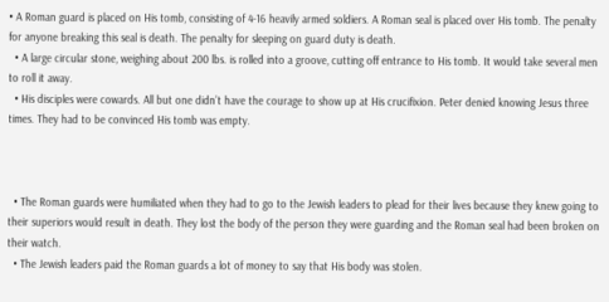• A Roman guard is placed on His tomb, consisting of 4-16 heavily armed soldiers. A Roman seal is placed over His tomb. The penalty for anyone breaking this seal is death. The penalty for sleeping on guard duty is death.
  • A large circular stone, weighing about 200 lbs. is rolled into a groove, cutting off entrance to His tomb. It would take several men to roll it away.
  • His disciples were cowards. All but one didn’t have the courage to show up at His crucifixion. Peter denied knowing Jesus three times. They had to be convinced His tomb was empty.



  • The Roman guards were humiliated when they had to go to the Jewish leaders to plead for their lives because they knew going to their superiors would result in death. They lost the body of the person they were guarding and the Roman seal had been broken on their watch.
  • The Jewish leaders paid the Roman guards a lot of money to say that His body was stolen.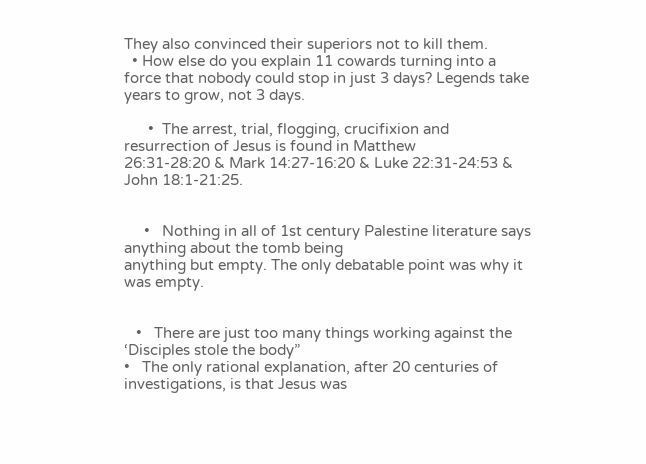They also convinced their superiors not to kill them.
  • How else do you explain 11 cowards turning into a force that nobody could stop in just 3 days? Legends take years to grow, not 3 days.

      •  The arrest, trial, flogging, crucifixion and resurrection of Jesus is found in Matthew
26:31-28:20 & Mark 14:27-16:20 & Luke 22:31-24:53 & John 18:1-21:25.


     •   Nothing in all of 1st century Palestine literature says anything about the tomb being
anything but empty. The only debatable point was why it was empty.


   •   There are just too many things working against the ‘Disciples stole the body”
•   The only rational explanation, after 20 centuries of investigations, is that Jesus was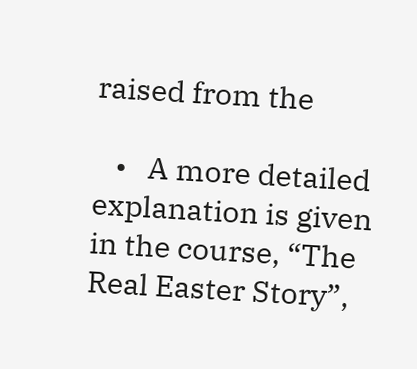raised from the

   •   A more detailed explanation is given in the course, “The Real Easter Story”,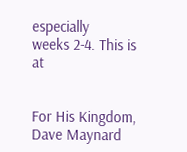especially
weeks 2-4. This is at


For His Kingdom,
Dave Maynard